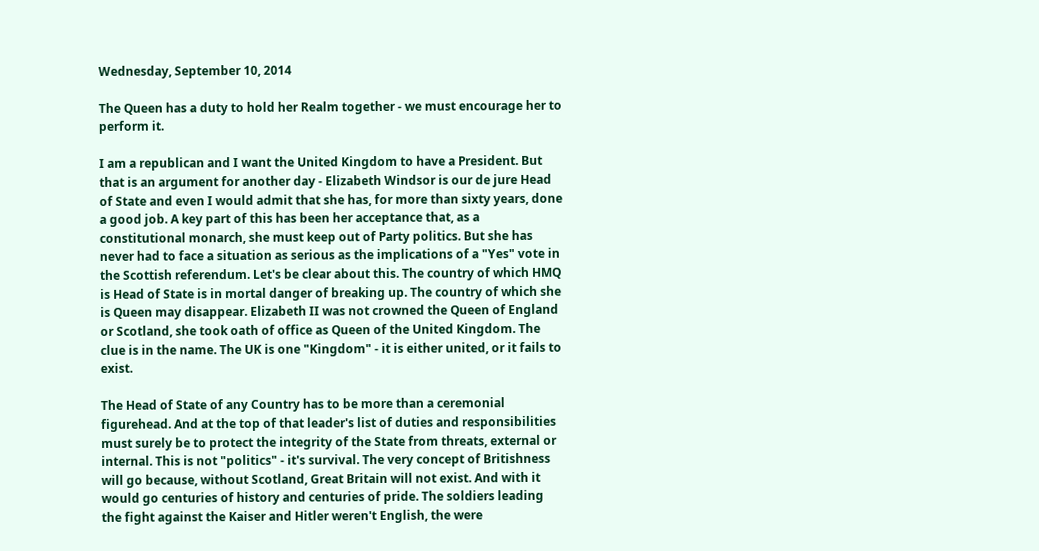Wednesday, September 10, 2014

The Queen has a duty to hold her Realm together - we must encourage her to perform it.

I am a republican and I want the United Kingdom to have a President. But that is an argument for another day - Elizabeth Windsor is our de jure Head of State and even I would admit that she has, for more than sixty years, done a good job. A key part of this has been her acceptance that, as a constitutional monarch, she must keep out of Party politics. But she has never had to face a situation as serious as the implications of a "Yes" vote in the Scottish referendum. Let's be clear about this. The country of which HMQ is Head of State is in mortal danger of breaking up. The country of which she is Queen may disappear. Elizabeth II was not crowned the Queen of England or Scotland, she took oath of office as Queen of the United Kingdom. The clue is in the name. The UK is one "Kingdom" - it is either united, or it fails to exist.

The Head of State of any Country has to be more than a ceremonial figurehead. And at the top of that leader's list of duties and responsibilities must surely be to protect the integrity of the State from threats, external or internal. This is not "politics" - it's survival. The very concept of Britishness will go because, without Scotland, Great Britain will not exist. And with it would go centuries of history and centuries of pride. The soldiers leading the fight against the Kaiser and Hitler weren't English, the were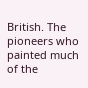British. The pioneers who painted much of the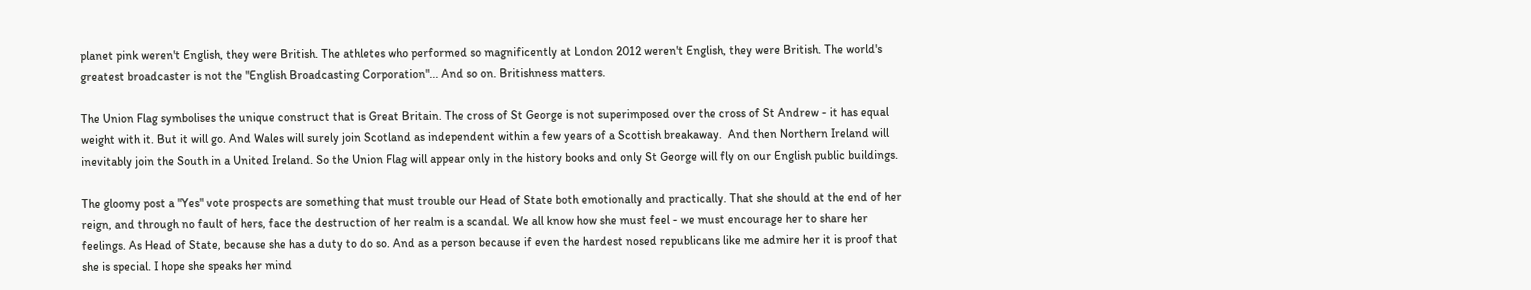planet pink weren't English, they were British. The athletes who performed so magnificently at London 2012 weren't English, they were British. The world's greatest broadcaster is not the "English Broadcasting Corporation"... And so on. Britishness matters.

The Union Flag symbolises the unique construct that is Great Britain. The cross of St George is not superimposed over the cross of St Andrew - it has equal weight with it. But it will go. And Wales will surely join Scotland as independent within a few years of a Scottish breakaway.  And then Northern Ireland will inevitably join the South in a United Ireland. So the Union Flag will appear only in the history books and only St George will fly on our English public buildings.

The gloomy post a "Yes" vote prospects are something that must trouble our Head of State both emotionally and practically. That she should at the end of her reign, and through no fault of hers, face the destruction of her realm is a scandal. We all know how she must feel - we must encourage her to share her feelings. As Head of State, because she has a duty to do so. And as a person because if even the hardest nosed republicans like me admire her it is proof that she is special. I hope she speaks her mind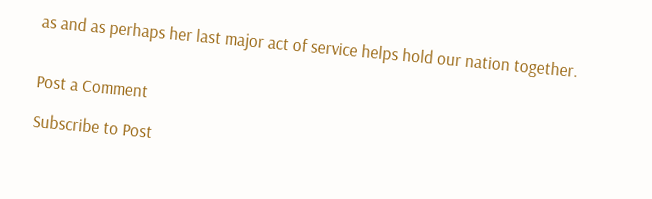as and as perhaps her last major act of service helps hold our nation together.


Post a Comment

Subscribe to Post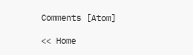Comments [Atom]

<< Home